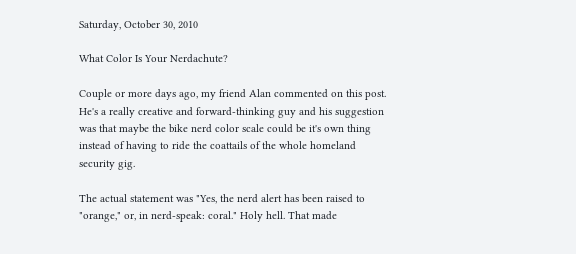Saturday, October 30, 2010

What Color Is Your Nerdachute?

Couple or more days ago, my friend Alan commented on this post. He's a really creative and forward-thinking guy and his suggestion was that maybe the bike nerd color scale could be it's own thing instead of having to ride the coattails of the whole homeland security gig.

The actual statement was "Yes, the nerd alert has been raised to "orange," or, in nerd-speak: coral." Holy hell. That made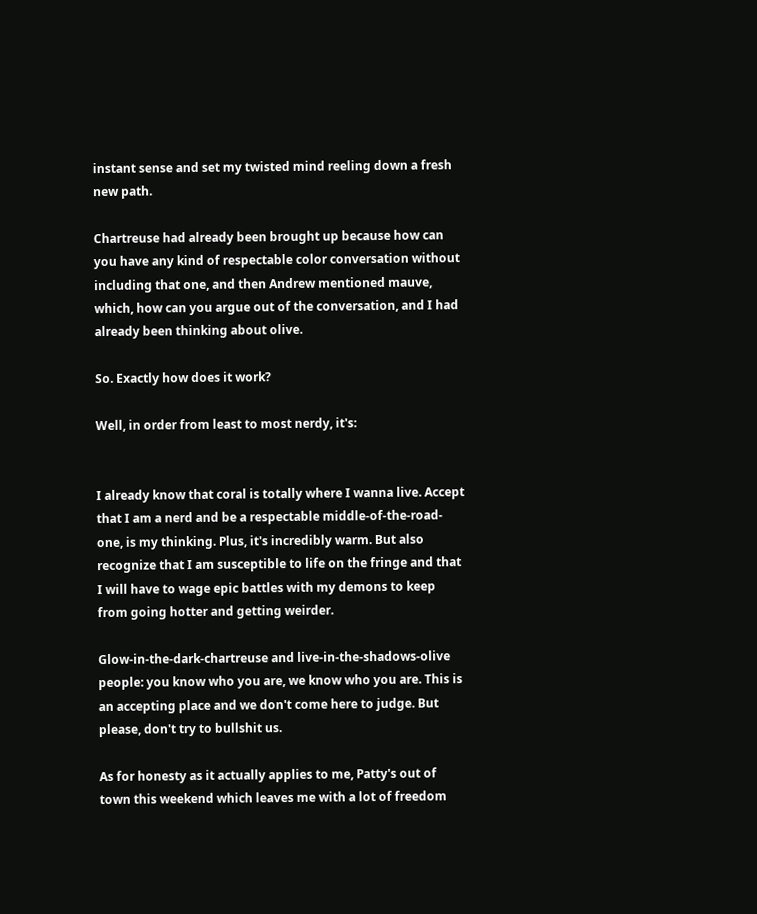instant sense and set my twisted mind reeling down a fresh new path.

Chartreuse had already been brought up because how can you have any kind of respectable color conversation without including that one, and then Andrew mentioned mauve, which, how can you argue out of the conversation, and I had already been thinking about olive.

So. Exactly how does it work?

Well, in order from least to most nerdy, it's:


I already know that coral is totally where I wanna live. Accept that I am a nerd and be a respectable middle-of-the-road-one, is my thinking. Plus, it's incredibly warm. But also recognize that I am susceptible to life on the fringe and that I will have to wage epic battles with my demons to keep from going hotter and getting weirder.

Glow-in-the-dark-chartreuse and live-in-the-shadows-olive people: you know who you are, we know who you are. This is an accepting place and we don't come here to judge. But please, don't try to bullshit us.

As for honesty as it actually applies to me, Patty's out of town this weekend which leaves me with a lot of freedom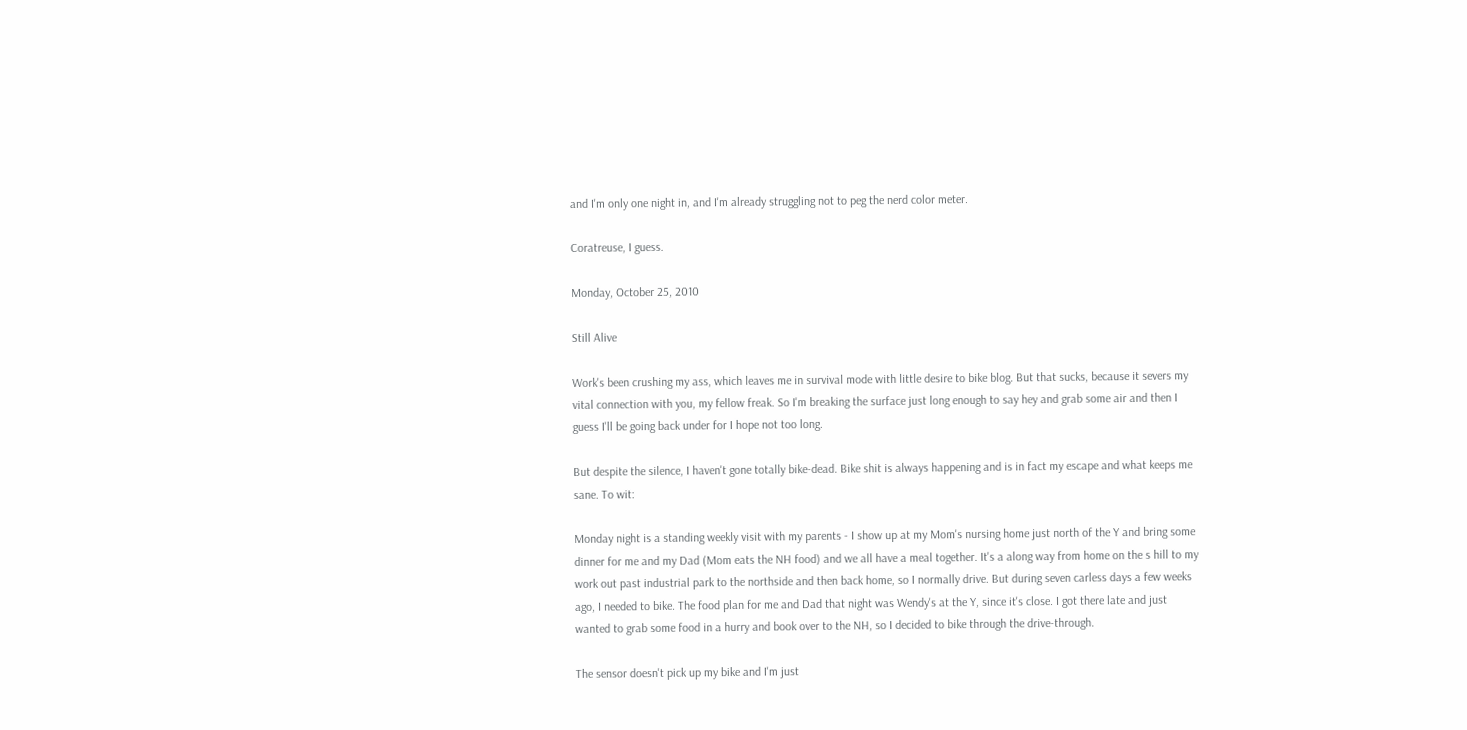and I'm only one night in, and I'm already struggling not to peg the nerd color meter.

Coratreuse, I guess.

Monday, October 25, 2010

Still Alive

Work's been crushing my ass, which leaves me in survival mode with little desire to bike blog. But that sucks, because it severs my vital connection with you, my fellow freak. So I'm breaking the surface just long enough to say hey and grab some air and then I guess I'll be going back under for I hope not too long.

But despite the silence, I haven't gone totally bike-dead. Bike shit is always happening and is in fact my escape and what keeps me sane. To wit:

Monday night is a standing weekly visit with my parents - I show up at my Mom's nursing home just north of the Y and bring some dinner for me and my Dad (Mom eats the NH food) and we all have a meal together. It's a along way from home on the s hill to my work out past industrial park to the northside and then back home, so I normally drive. But during seven carless days a few weeks ago, I needed to bike. The food plan for me and Dad that night was Wendy's at the Y, since it's close. I got there late and just wanted to grab some food in a hurry and book over to the NH, so I decided to bike through the drive-through.

The sensor doesn't pick up my bike and I'm just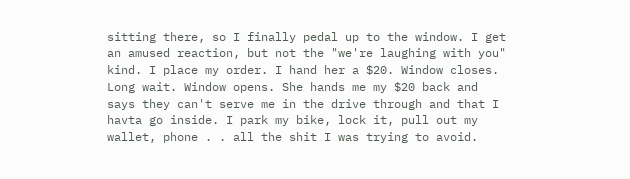sitting there, so I finally pedal up to the window. I get an amused reaction, but not the "we're laughing with you" kind. I place my order. I hand her a $20. Window closes. Long wait. Window opens. She hands me my $20 back and says they can't serve me in the drive through and that I havta go inside. I park my bike, lock it, pull out my wallet, phone . . all the shit I was trying to avoid.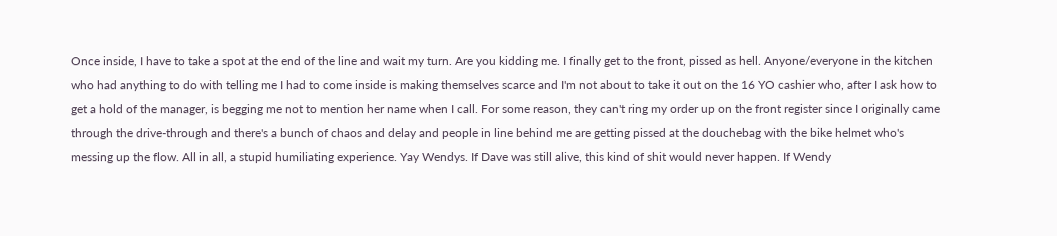Once inside, I have to take a spot at the end of the line and wait my turn. Are you kidding me. I finally get to the front, pissed as hell. Anyone/everyone in the kitchen who had anything to do with telling me I had to come inside is making themselves scarce and I'm not about to take it out on the 16 YO cashier who, after I ask how to get a hold of the manager, is begging me not to mention her name when I call. For some reason, they can't ring my order up on the front register since I originally came through the drive-through and there's a bunch of chaos and delay and people in line behind me are getting pissed at the douchebag with the bike helmet who's messing up the flow. All in all, a stupid humiliating experience. Yay Wendys. If Dave was still alive, this kind of shit would never happen. If Wendy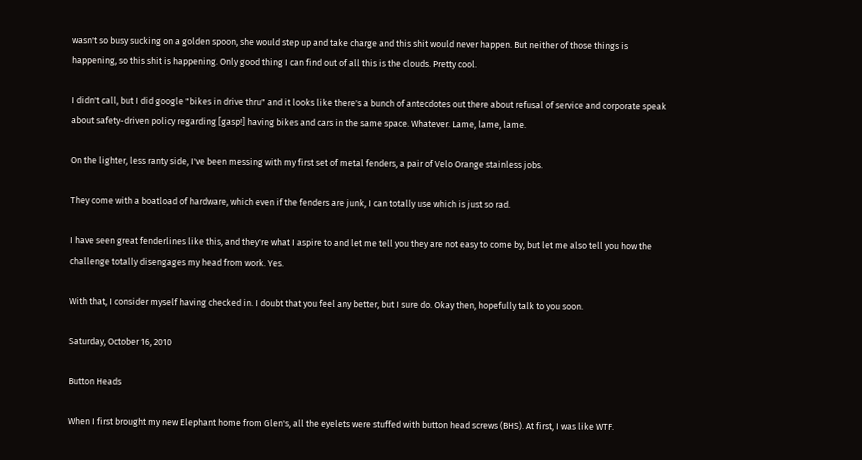wasn't so busy sucking on a golden spoon, she would step up and take charge and this shit would never happen. But neither of those things is happening, so this shit is happening. Only good thing I can find out of all this is the clouds. Pretty cool.

I didn't call, but I did google "bikes in drive thru" and it looks like there's a bunch of antecdotes out there about refusal of service and corporate speak about safety-driven policy regarding [gasp!] having bikes and cars in the same space. Whatever. Lame, lame, lame.

On the lighter, less ranty side, I've been messing with my first set of metal fenders, a pair of Velo Orange stainless jobs.

They come with a boatload of hardware, which even if the fenders are junk, I can totally use which is just so rad.

I have seen great fenderlines like this, and they're what I aspire to and let me tell you they are not easy to come by, but let me also tell you how the challenge totally disengages my head from work. Yes.

With that, I consider myself having checked in. I doubt that you feel any better, but I sure do. Okay then, hopefully talk to you soon.

Saturday, October 16, 2010

Button Heads

When I first brought my new Elephant home from Glen's, all the eyelets were stuffed with button head screws (BHS). At first, I was like WTF.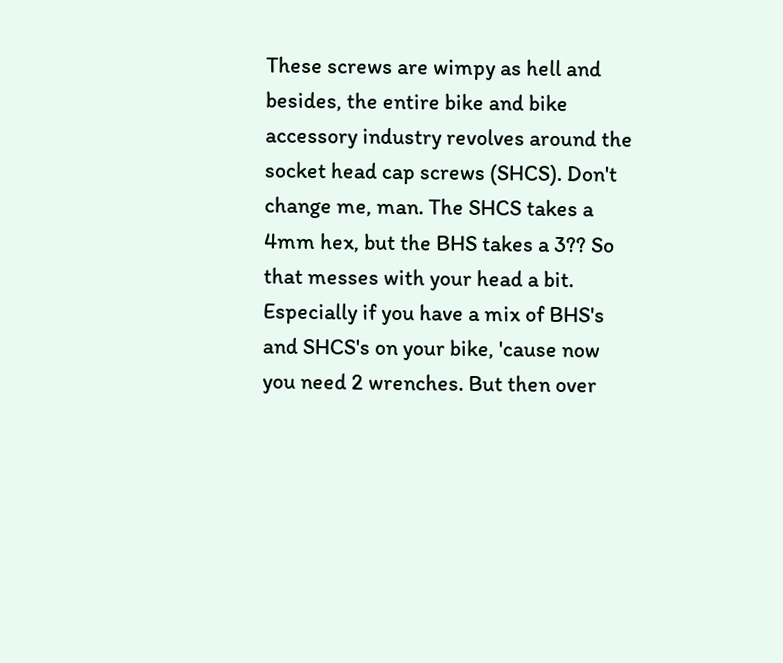These screws are wimpy as hell and besides, the entire bike and bike accessory industry revolves around the socket head cap screws (SHCS). Don't change me, man. The SHCS takes a 4mm hex, but the BHS takes a 3?? So that messes with your head a bit. Especially if you have a mix of BHS's and SHCS's on your bike, 'cause now you need 2 wrenches. But then over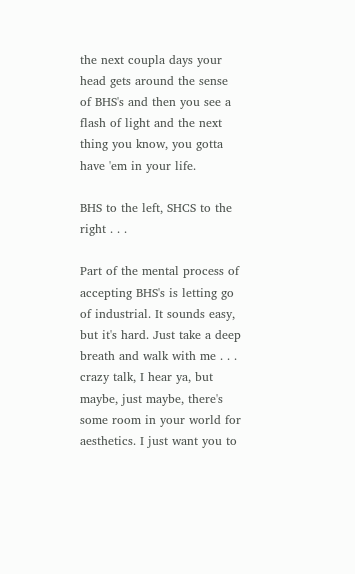the next coupla days your head gets around the sense of BHS's and then you see a flash of light and the next thing you know, you gotta have 'em in your life.

BHS to the left, SHCS to the right . . .

Part of the mental process of accepting BHS's is letting go of industrial. It sounds easy, but it's hard. Just take a deep breath and walk with me . . . crazy talk, I hear ya, but maybe, just maybe, there's some room in your world for aesthetics. I just want you to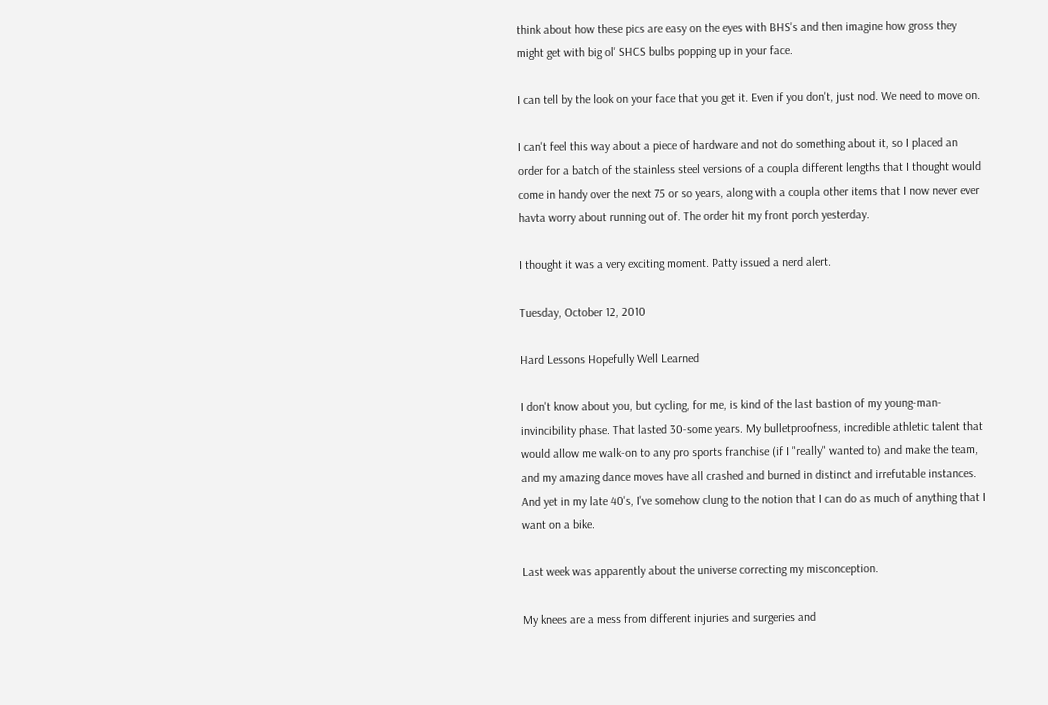think about how these pics are easy on the eyes with BHS's and then imagine how gross they might get with big ol' SHCS bulbs popping up in your face.

I can tell by the look on your face that you get it. Even if you don't, just nod. We need to move on.

I can't feel this way about a piece of hardware and not do something about it, so I placed an order for a batch of the stainless steel versions of a coupla different lengths that I thought would come in handy over the next 75 or so years, along with a coupla other items that I now never ever havta worry about running out of. The order hit my front porch yesterday.

I thought it was a very exciting moment. Patty issued a nerd alert.

Tuesday, October 12, 2010

Hard Lessons Hopefully Well Learned

I don't know about you, but cycling, for me, is kind of the last bastion of my young-man-invincibility phase. That lasted 30-some years. My bulletproofness, incredible athletic talent that would allow me walk-on to any pro sports franchise (if I "really" wanted to) and make the team, and my amazing dance moves have all crashed and burned in distinct and irrefutable instances. And yet in my late 40's, I've somehow clung to the notion that I can do as much of anything that I want on a bike.

Last week was apparently about the universe correcting my misconception.

My knees are a mess from different injuries and surgeries and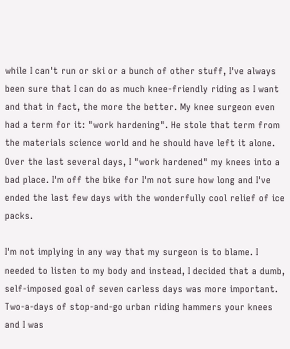while I can't run or ski or a bunch of other stuff, I've always been sure that I can do as much knee-friendly riding as I want and that in fact, the more the better. My knee surgeon even had a term for it: "work hardening". He stole that term from the materials science world and he should have left it alone. Over the last several days, I "work hardened" my knees into a bad place. I'm off the bike for I'm not sure how long and I've ended the last few days with the wonderfully cool relief of ice packs.

I'm not implying in any way that my surgeon is to blame. I needed to listen to my body and instead, I decided that a dumb, self-imposed goal of seven carless days was more important. Two-a-days of stop-and-go urban riding hammers your knees and I was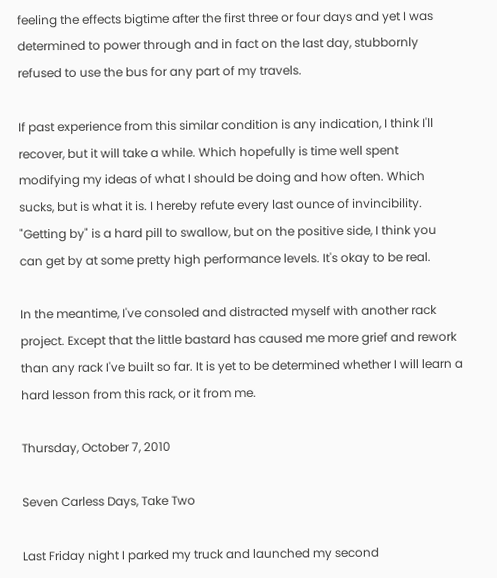feeling the effects bigtime after the first three or four days and yet I was determined to power through and in fact on the last day, stubbornly refused to use the bus for any part of my travels.

If past experience from this similar condition is any indication, I think I'll recover, but it will take a while. Which hopefully is time well spent modifying my ideas of what I should be doing and how often. Which sucks, but is what it is. I hereby refute every last ounce of invincibility. "Getting by" is a hard pill to swallow, but on the positive side, I think you can get by at some pretty high performance levels. It's okay to be real.

In the meantime, I've consoled and distracted myself with another rack project. Except that the little bastard has caused me more grief and rework than any rack I've built so far. It is yet to be determined whether I will learn a hard lesson from this rack, or it from me.

Thursday, October 7, 2010

Seven Carless Days, Take Two

Last Friday night I parked my truck and launched my second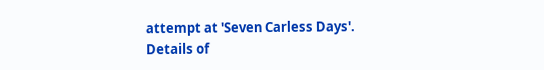attempt at 'Seven Carless Days'. Details of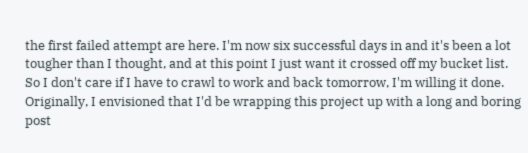the first failed attempt are here. I'm now six successful days in and it's been a lot tougher than I thought, and at this point I just want it crossed off my bucket list. So I don't care if I have to crawl to work and back tomorrow, I'm willing it done. Originally, I envisioned that I'd be wrapping this project up with a long and boring post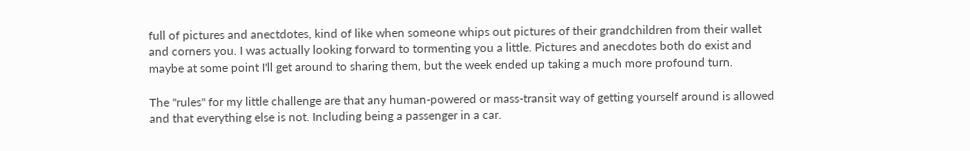full of pictures and anectdotes, kind of like when someone whips out pictures of their grandchildren from their wallet and corners you. I was actually looking forward to tormenting you a little. Pictures and anecdotes both do exist and maybe at some point I'll get around to sharing them, but the week ended up taking a much more profound turn.

The "rules" for my little challenge are that any human-powered or mass-transit way of getting yourself around is allowed and that everything else is not. Including being a passenger in a car.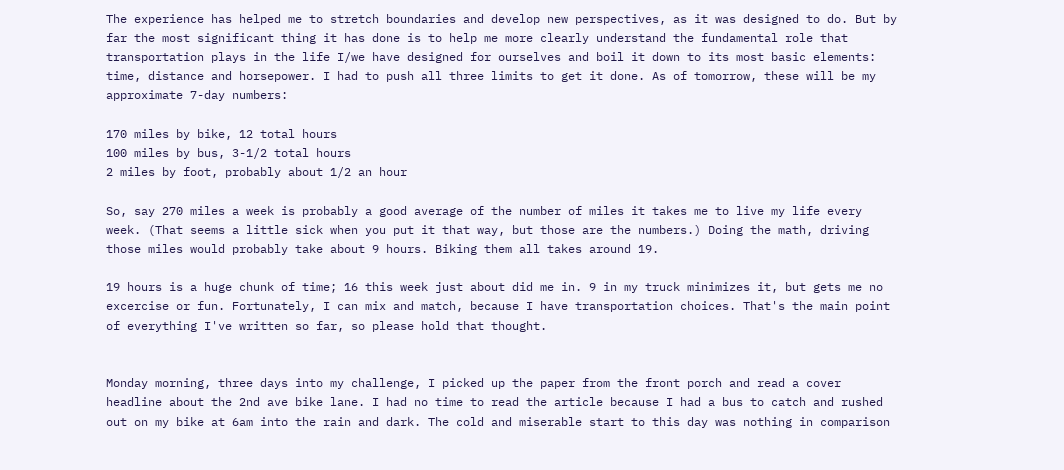The experience has helped me to stretch boundaries and develop new perspectives, as it was designed to do. But by far the most significant thing it has done is to help me more clearly understand the fundamental role that transportation plays in the life I/we have designed for ourselves and boil it down to its most basic elements: time, distance and horsepower. I had to push all three limits to get it done. As of tomorrow, these will be my approximate 7-day numbers:

170 miles by bike, 12 total hours
100 miles by bus, 3-1/2 total hours
2 miles by foot, probably about 1/2 an hour

So, say 270 miles a week is probably a good average of the number of miles it takes me to live my life every week. (That seems a little sick when you put it that way, but those are the numbers.) Doing the math, driving those miles would probably take about 9 hours. Biking them all takes around 19.

19 hours is a huge chunk of time; 16 this week just about did me in. 9 in my truck minimizes it, but gets me no excercise or fun. Fortunately, I can mix and match, because I have transportation choices. That's the main point of everything I've written so far, so please hold that thought.


Monday morning, three days into my challenge, I picked up the paper from the front porch and read a cover headline about the 2nd ave bike lane. I had no time to read the article because I had a bus to catch and rushed out on my bike at 6am into the rain and dark. The cold and miserable start to this day was nothing in comparison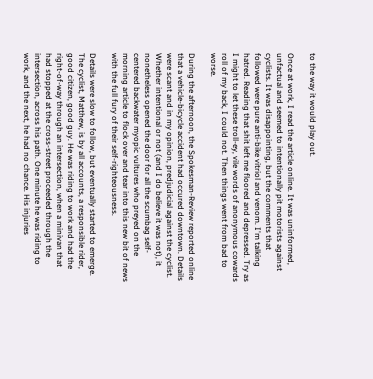to the way it would play out.

Once at work, I read the article online. It was uninformed, unfactual and seemed to intentionally pit motorists against cyclists. It was disappointing, but the comments that followed were pure anti-bike vitriol and venom. I'm talking hatred. Reading that shit left me floored and depressed. Try as I might to let these troll-ey, vile words of anonymous cowards roll of my back, I could not. Then things went from bad to worse.

During the afternoon, the Spokesman-Review reported online that a vehicle-bicycle accident had occured downtown. Details were scant and in my opinion, predjudicial against the cyclist. Whether intentional or not (and I do believe it was not), it nonetheless opened the door for all the scumbag self-centered backwater myopic vultures who preyed on the morning article to flock over and tear into this new bit of news with the full fury of their self-righteousness.

Details were slow to follow, but eventually started to emerge. The cyclist, Matthew, is by all accounts, a responsible rider, good citizen, good guy. He was riding to work and had the right-of-way through an intersection, when a minivan that had stopped at the cross-street proceeded through the intersection, across his path. One minute he was riding to work, and the next, he had no chance. His injuries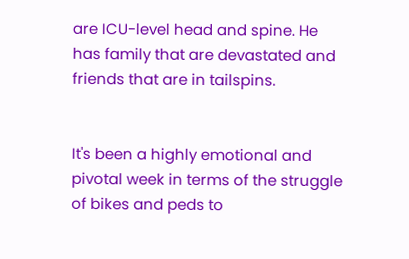are ICU-level head and spine. He has family that are devastated and friends that are in tailspins.


It's been a highly emotional and pivotal week in terms of the struggle of bikes and peds to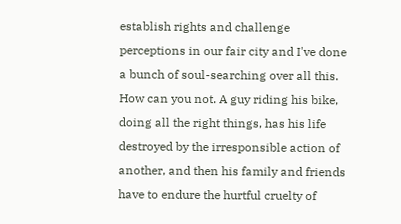establish rights and challenge perceptions in our fair city and I've done a bunch of soul-searching over all this. How can you not. A guy riding his bike, doing all the right things, has his life destroyed by the irresponsible action of another, and then his family and friends have to endure the hurtful cruelty of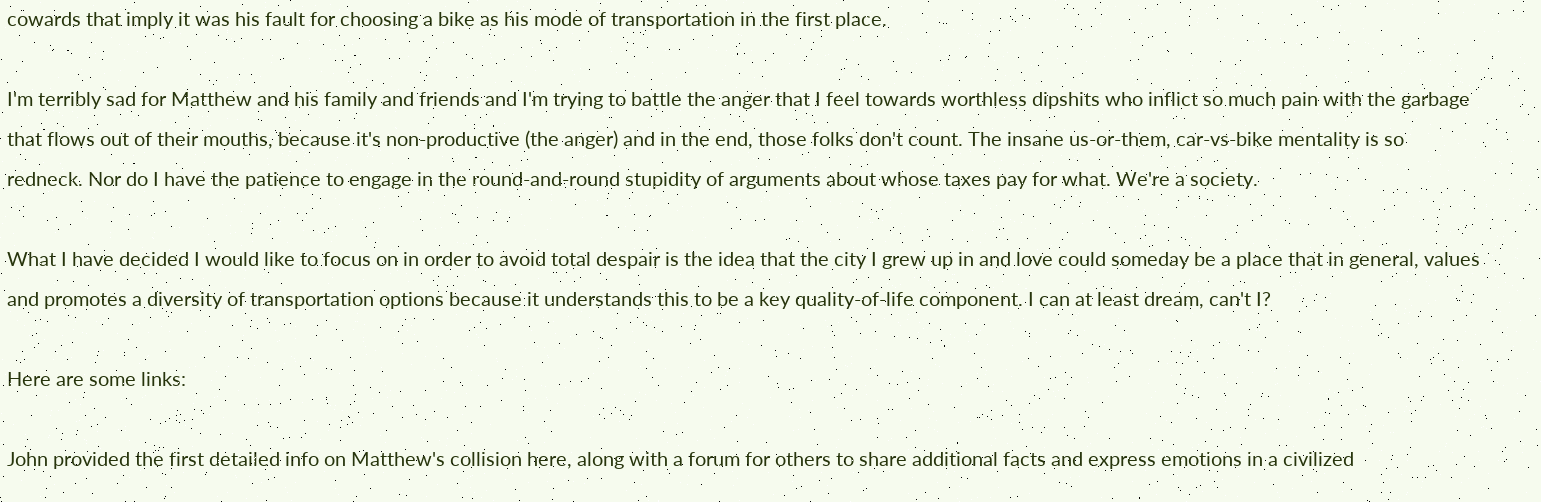cowards that imply it was his fault for choosing a bike as his mode of transportation in the first place.

I'm terribly sad for Matthew and his family and friends and I'm trying to battle the anger that I feel towards worthless dipshits who inflict so much pain with the garbage that flows out of their mouths, because it's non-productive (the anger) and in the end, those folks don't count. The insane us-or-them, car-vs-bike mentality is so redneck. Nor do I have the patience to engage in the round-and-round stupidity of arguments about whose taxes pay for what. We're a society.

What I have decided I would like to focus on in order to avoid total despair is the idea that the city I grew up in and love could someday be a place that in general, values and promotes a diversity of transportation options because it understands this to be a key quality-of-life component. I can at least dream, can't I?

Here are some links:

John provided the first detailed info on Matthew's collision here, along with a forum for others to share additional facts and express emotions in a civilized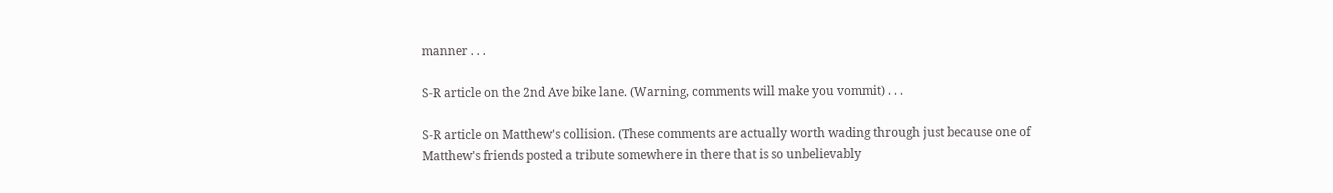manner . . .

S-R article on the 2nd Ave bike lane. (Warning, comments will make you vommit) . . .

S-R article on Matthew's collision. (These comments are actually worth wading through just because one of Matthew's friends posted a tribute somewhere in there that is so unbelievably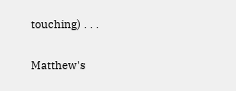touching) . . .

Matthew's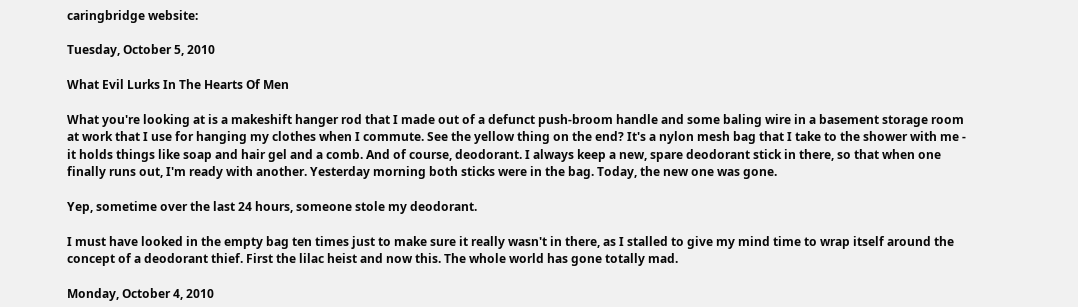caringbridge website:

Tuesday, October 5, 2010

What Evil Lurks In The Hearts Of Men

What you're looking at is a makeshift hanger rod that I made out of a defunct push-broom handle and some baling wire in a basement storage room at work that I use for hanging my clothes when I commute. See the yellow thing on the end? It's a nylon mesh bag that I take to the shower with me - it holds things like soap and hair gel and a comb. And of course, deodorant. I always keep a new, spare deodorant stick in there, so that when one finally runs out, I'm ready with another. Yesterday morning both sticks were in the bag. Today, the new one was gone.

Yep, sometime over the last 24 hours, someone stole my deodorant.

I must have looked in the empty bag ten times just to make sure it really wasn't in there, as I stalled to give my mind time to wrap itself around the concept of a deodorant thief. First the lilac heist and now this. The whole world has gone totally mad.

Monday, October 4, 2010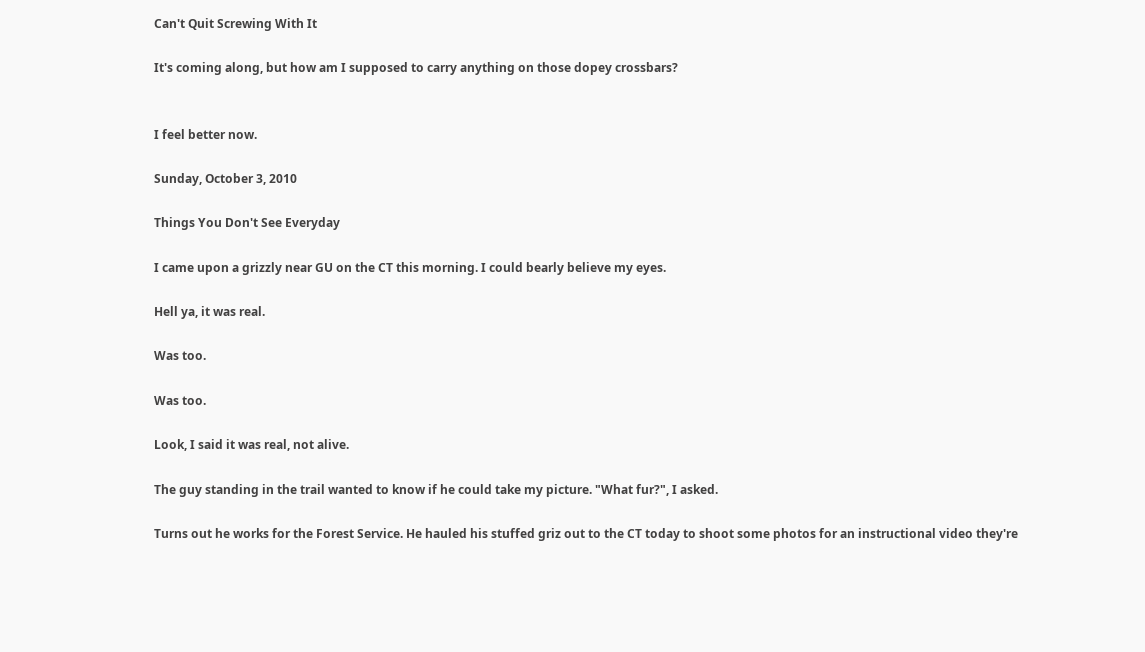Can't Quit Screwing With It

It's coming along, but how am I supposed to carry anything on those dopey crossbars?


I feel better now.

Sunday, October 3, 2010

Things You Don't See Everyday

I came upon a grizzly near GU on the CT this morning. I could bearly believe my eyes.

Hell ya, it was real.

Was too.

Was too.

Look, I said it was real, not alive.

The guy standing in the trail wanted to know if he could take my picture. "What fur?", I asked.

Turns out he works for the Forest Service. He hauled his stuffed griz out to the CT today to shoot some photos for an instructional video they're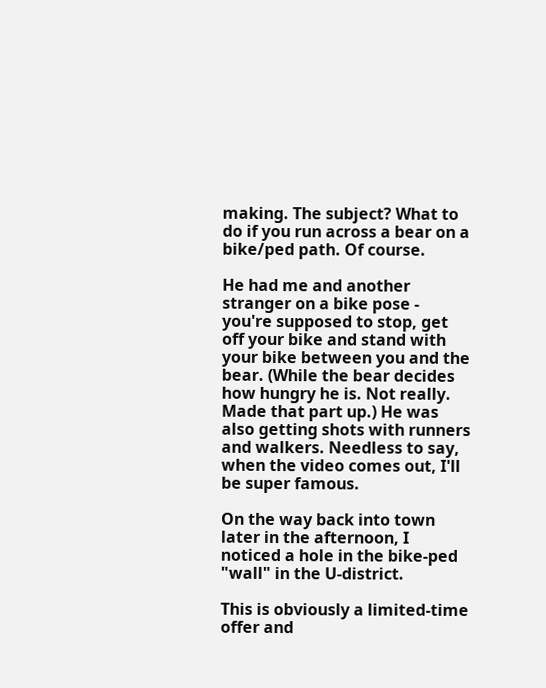making. The subject? What to do if you run across a bear on a bike/ped path. Of course.

He had me and another stranger on a bike pose - you're supposed to stop, get off your bike and stand with your bike between you and the bear. (While the bear decides how hungry he is. Not really. Made that part up.) He was also getting shots with runners and walkers. Needless to say, when the video comes out, I'll be super famous.

On the way back into town later in the afternoon, I noticed a hole in the bike-ped "wall" in the U-district.

This is obviously a limited-time offer and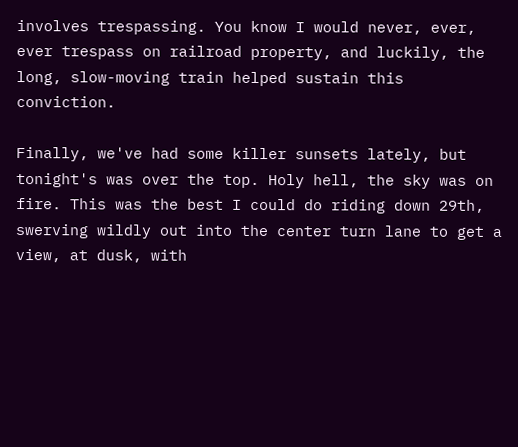involves trespassing. You know I would never, ever, ever trespass on railroad property, and luckily, the long, slow-moving train helped sustain this conviction.

Finally, we've had some killer sunsets lately, but tonight's was over the top. Holy hell, the sky was on fire. This was the best I could do riding down 29th, swerving wildly out into the center turn lane to get a view, at dusk, with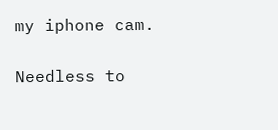my iphone cam.

Needless to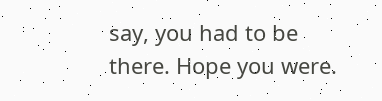say, you had to be there. Hope you were.